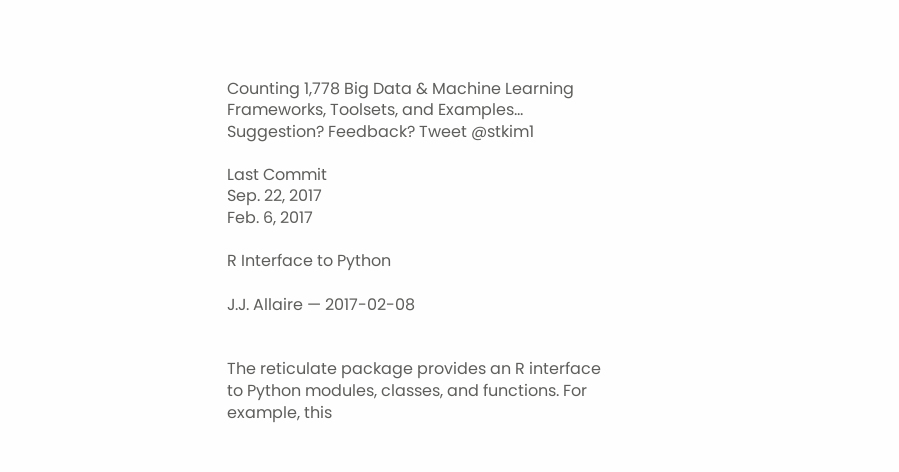Counting 1,778 Big Data & Machine Learning Frameworks, Toolsets, and Examples...
Suggestion? Feedback? Tweet @stkim1

Last Commit
Sep. 22, 2017
Feb. 6, 2017

R Interface to Python

J.J. Allaire — 2017-02-08


The reticulate package provides an R interface to Python modules, classes, and functions. For example, this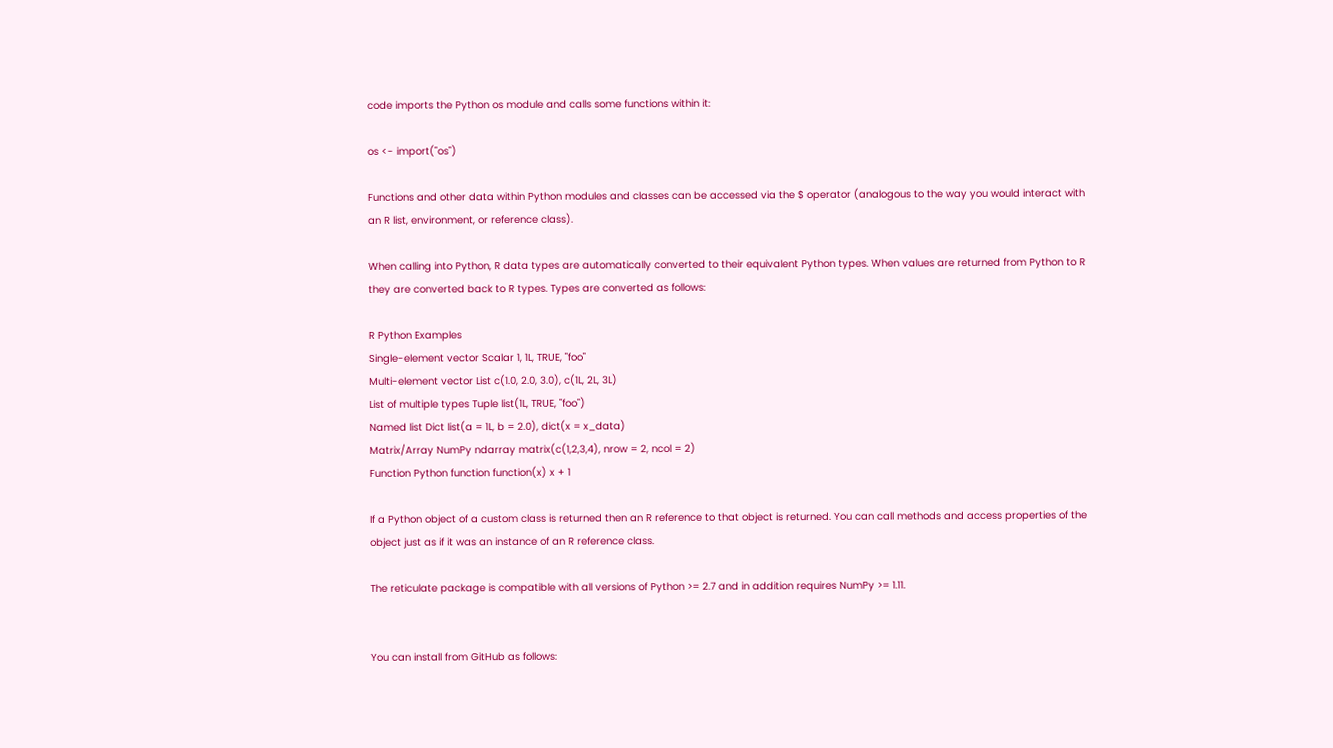code imports the Python os module and calls some functions within it:

os <- import("os")

Functions and other data within Python modules and classes can be accessed via the $ operator (analogous to the way you would interact with an R list, environment, or reference class).

When calling into Python, R data types are automatically converted to their equivalent Python types. When values are returned from Python to R they are converted back to R types. Types are converted as follows:

R Python Examples
Single-element vector Scalar 1, 1L, TRUE, "foo"
Multi-element vector List c(1.0, 2.0, 3.0), c(1L, 2L, 3L)
List of multiple types Tuple list(1L, TRUE, "foo")
Named list Dict list(a = 1L, b = 2.0), dict(x = x_data)
Matrix/Array NumPy ndarray matrix(c(1,2,3,4), nrow = 2, ncol = 2)
Function Python function function(x) x + 1

If a Python object of a custom class is returned then an R reference to that object is returned. You can call methods and access properties of the object just as if it was an instance of an R reference class.

The reticulate package is compatible with all versions of Python >= 2.7 and in addition requires NumPy >= 1.11.


You can install from GitHub as follows: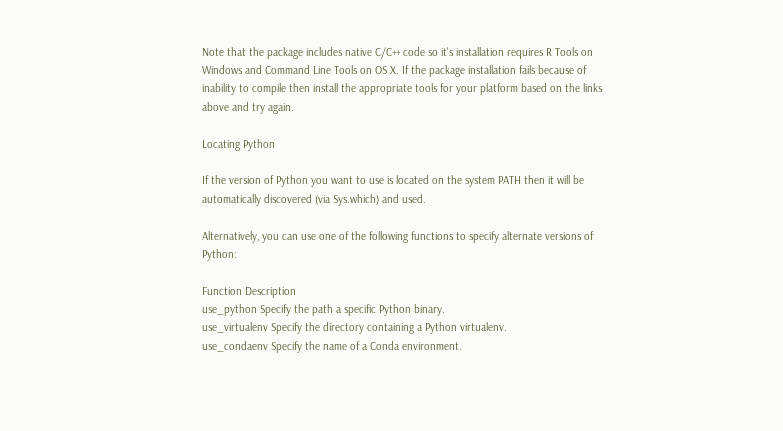Note that the package includes native C/C++ code so it's installation requires R Tools on Windows and Command Line Tools on OS X. If the package installation fails because of inability to compile then install the appropriate tools for your platform based on the links above and try again.

Locating Python

If the version of Python you want to use is located on the system PATH then it will be automatically discovered (via Sys.which) and used.

Alternatively, you can use one of the following functions to specify alternate versions of Python:

Function Description
use_python Specify the path a specific Python binary.
use_virtualenv Specify the directory containing a Python virtualenv.
use_condaenv Specify the name of a Conda environment.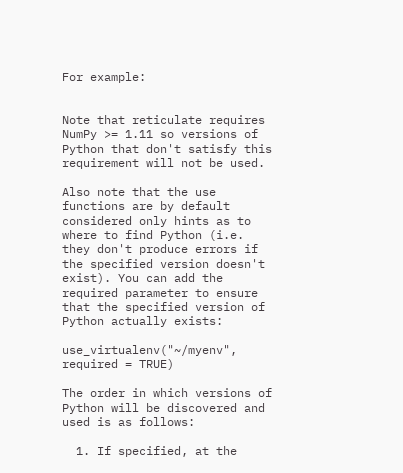For example:


Note that reticulate requires NumPy >= 1.11 so versions of Python that don't satisfy this requirement will not be used.

Also note that the use functions are by default considered only hints as to where to find Python (i.e. they don't produce errors if the specified version doesn't exist). You can add the required parameter to ensure that the specified version of Python actually exists:

use_virtualenv("~/myenv", required = TRUE)

The order in which versions of Python will be discovered and used is as follows:

  1. If specified, at the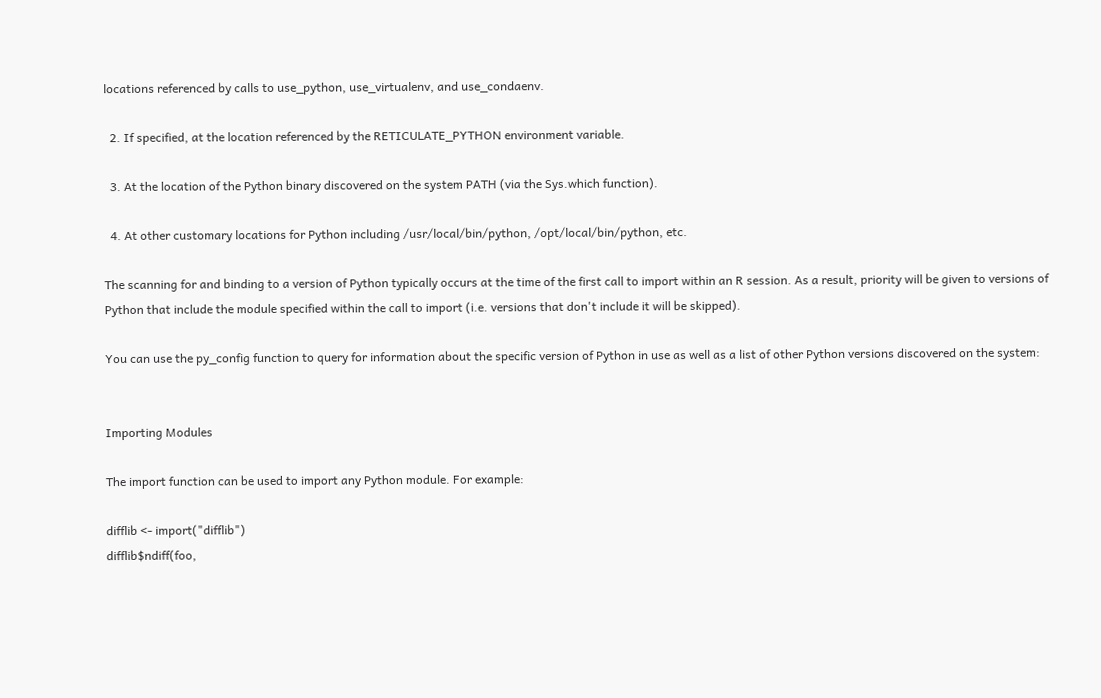locations referenced by calls to use_python, use_virtualenv, and use_condaenv.

  2. If specified, at the location referenced by the RETICULATE_PYTHON environment variable.

  3. At the location of the Python binary discovered on the system PATH (via the Sys.which function).

  4. At other customary locations for Python including /usr/local/bin/python, /opt/local/bin/python, etc.

The scanning for and binding to a version of Python typically occurs at the time of the first call to import within an R session. As a result, priority will be given to versions of Python that include the module specified within the call to import (i.e. versions that don't include it will be skipped).

You can use the py_config function to query for information about the specific version of Python in use as well as a list of other Python versions discovered on the system:


Importing Modules

The import function can be used to import any Python module. For example:

difflib <- import("difflib")
difflib$ndiff(foo,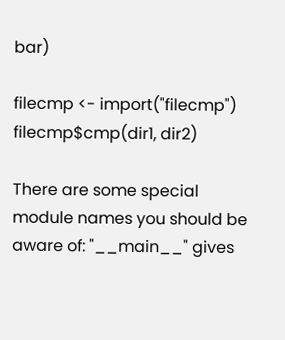bar)

filecmp <- import("filecmp")
filecmp$cmp(dir1, dir2)

There are some special module names you should be aware of: "__main__" gives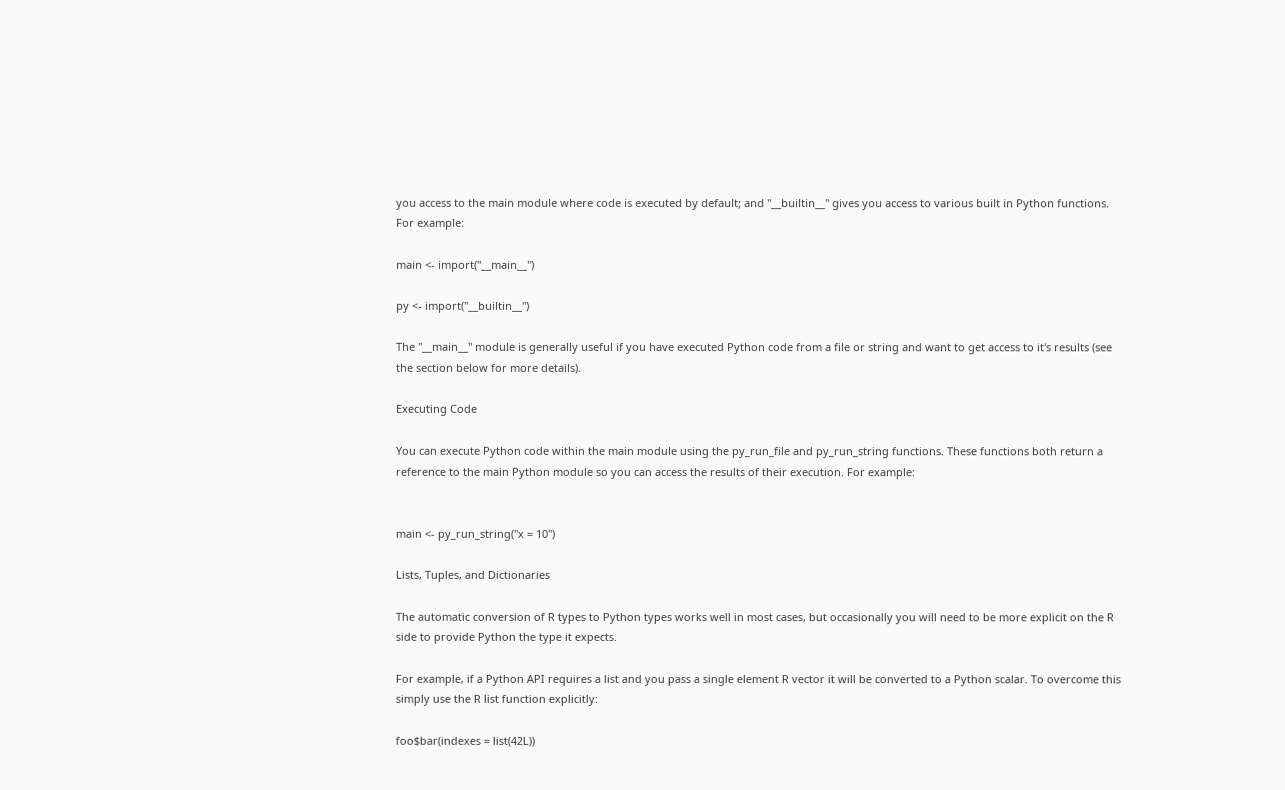you access to the main module where code is executed by default; and "__builtin__" gives you access to various built in Python functions. For example:

main <- import("__main__")

py <- import("__builtin__")

The "__main__" module is generally useful if you have executed Python code from a file or string and want to get access to it's results (see the section below for more details).

Executing Code

You can execute Python code within the main module using the py_run_file and py_run_string functions. These functions both return a reference to the main Python module so you can access the results of their execution. For example:


main <- py_run_string("x = 10")

Lists, Tuples, and Dictionaries

The automatic conversion of R types to Python types works well in most cases, but occasionally you will need to be more explicit on the R side to provide Python the type it expects.

For example, if a Python API requires a list and you pass a single element R vector it will be converted to a Python scalar. To overcome this simply use the R list function explicitly:

foo$bar(indexes = list(42L))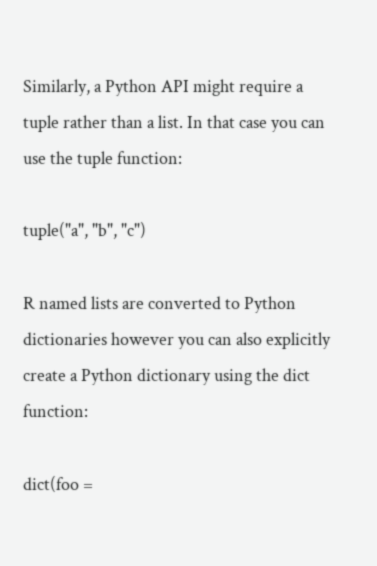Similarly, a Python API might require a tuple rather than a list. In that case you can use the tuple function:

tuple("a", "b", "c")

R named lists are converted to Python dictionaries however you can also explicitly create a Python dictionary using the dict function:

dict(foo =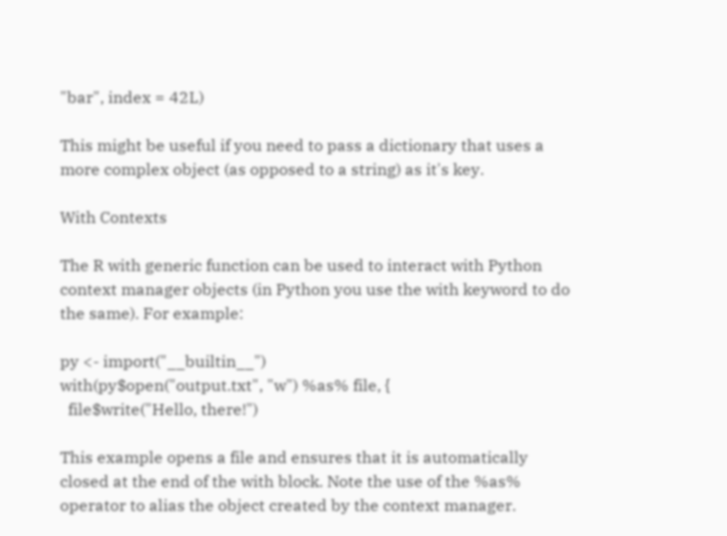"bar", index = 42L)

This might be useful if you need to pass a dictionary that uses a more complex object (as opposed to a string) as it's key.

With Contexts

The R with generic function can be used to interact with Python context manager objects (in Python you use the with keyword to do the same). For example:

py <- import("__builtin__")
with(py$open("output.txt", "w") %as% file, {
  file$write("Hello, there!")

This example opens a file and ensures that it is automatically closed at the end of the with block. Note the use of the %as% operator to alias the object created by the context manager.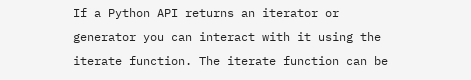If a Python API returns an iterator or generator you can interact with it using the iterate function. The iterate function can be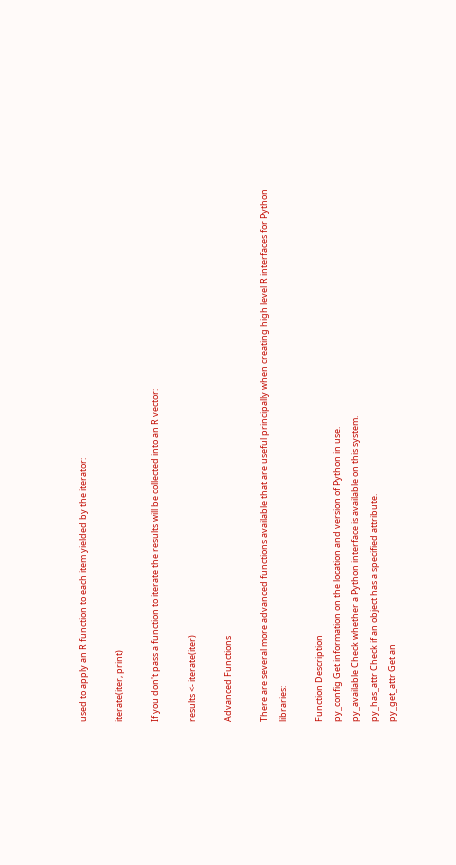used to apply an R function to each item yielded by the iterator:

iterate(iter, print)

If you don't pass a function to iterate the results will be collected into an R vector:

results <- iterate(iter)

Advanced Functions

There are several more advanced functions available that are useful principally when creating high level R interfaces for Python libraries:

Function Description
py_config Get information on the location and version of Python in use.
py_available Check whether a Python interface is available on this system.
py_has_attr Check if an object has a specified attribute.
py_get_attr Get an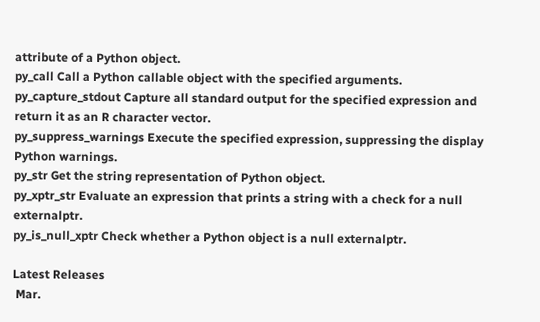attribute of a Python object.
py_call Call a Python callable object with the specified arguments.
py_capture_stdout Capture all standard output for the specified expression and return it as an R character vector.
py_suppress_warnings Execute the specified expression, suppressing the display Python warnings.
py_str Get the string representation of Python object.
py_xptr_str Evaluate an expression that prints a string with a check for a null externalptr.
py_is_null_xptr Check whether a Python object is a null externalptr.

Latest Releases
 Mar.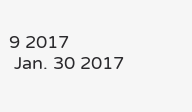9 2017
 Jan. 30 2017